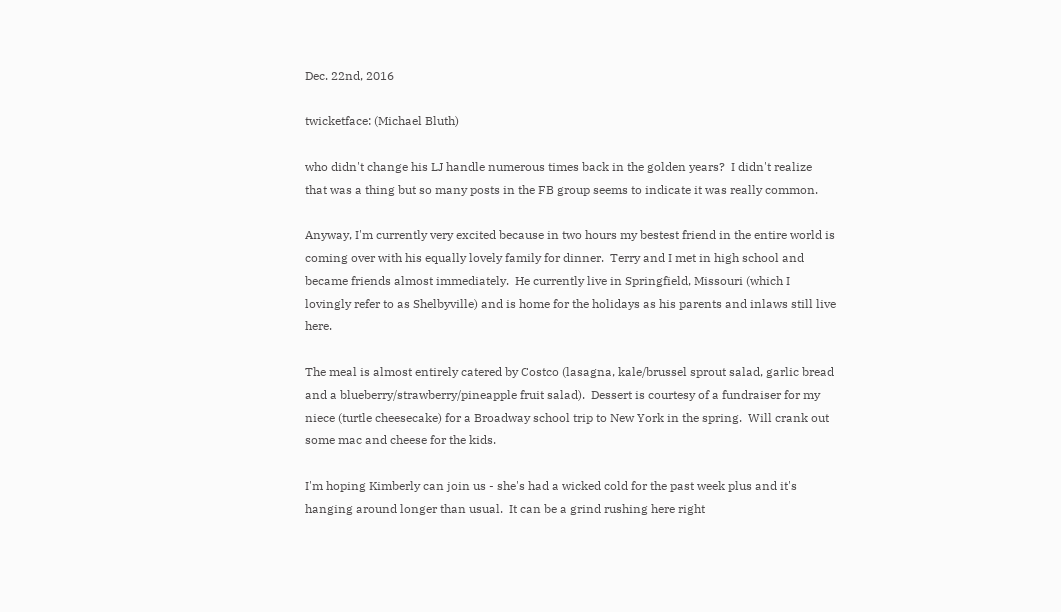Dec. 22nd, 2016

twicketface: (Michael Bluth)

who didn't change his LJ handle numerous times back in the golden years?  I didn't realize that was a thing but so many posts in the FB group seems to indicate it was really common.

Anyway, I'm currently very excited because in two hours my bestest friend in the entire world is coming over with his equally lovely family for dinner.  Terry and I met in high school and became friends almost immediately.  He currently live in Springfield, Missouri (which I lovingly refer to as Shelbyville) and is home for the holidays as his parents and inlaws still live here.

The meal is almost entirely catered by Costco (lasagna, kale/brussel sprout salad, garlic bread and a blueberry/strawberry/pineapple fruit salad).  Dessert is courtesy of a fundraiser for my niece (turtle cheesecake) for a Broadway school trip to New York in the spring.  Will crank out some mac and cheese for the kids.

I'm hoping Kimberly can join us - she's had a wicked cold for the past week plus and it's hanging around longer than usual.  It can be a grind rushing here right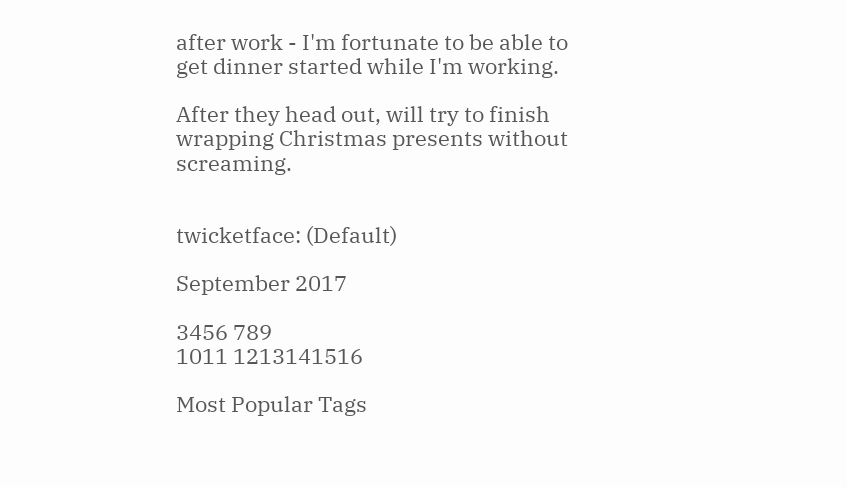after work - I'm fortunate to be able to get dinner started while I'm working.

After they head out, will try to finish wrapping Christmas presents without screaming.


twicketface: (Default)

September 2017

3456 789
1011 1213141516

Most Popular Tags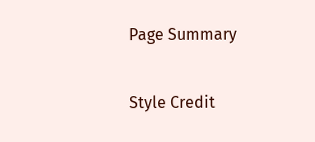Page Summary

Style Credit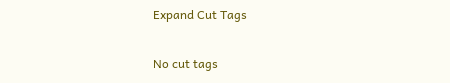Expand Cut Tags

No cut tags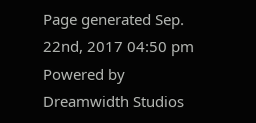Page generated Sep. 22nd, 2017 04:50 pm
Powered by Dreamwidth Studios